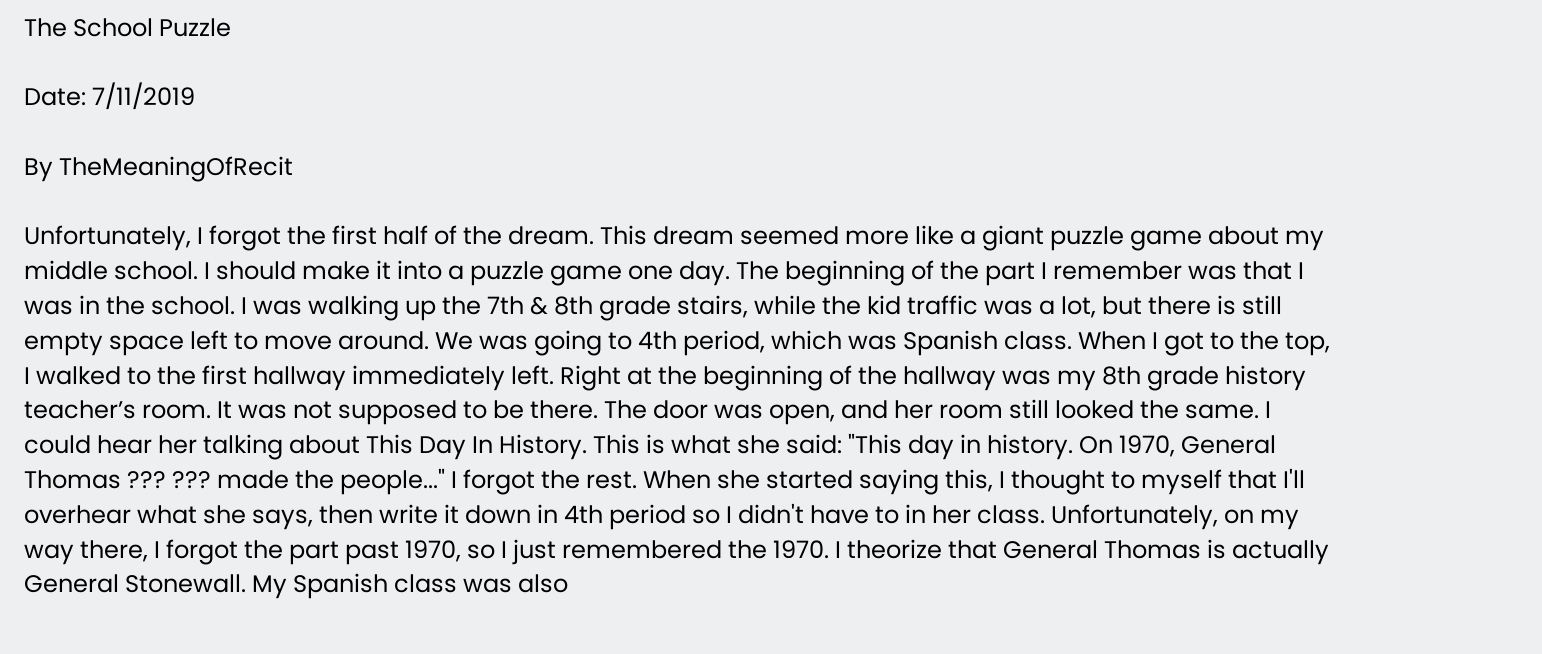The School Puzzle

Date: 7/11/2019

By TheMeaningOfRecit

Unfortunately, I forgot the first half of the dream. This dream seemed more like a giant puzzle game about my middle school. I should make it into a puzzle game one day. The beginning of the part I remember was that I was in the school. I was walking up the 7th & 8th grade stairs, while the kid traffic was a lot, but there is still empty space left to move around. We was going to 4th period, which was Spanish class. When I got to the top, I walked to the first hallway immediately left. Right at the beginning of the hallway was my 8th grade history teacher’s room. It was not supposed to be there. The door was open, and her room still looked the same. I could hear her talking about This Day In History. This is what she said: "This day in history. On 1970, General Thomas ??? ??? made the people..." I forgot the rest. When she started saying this, I thought to myself that I'll overhear what she says, then write it down in 4th period so I didn't have to in her class. Unfortunately, on my way there, I forgot the part past 1970, so I just remembered the 1970. I theorize that General Thomas is actually General Stonewall. My Spanish class was also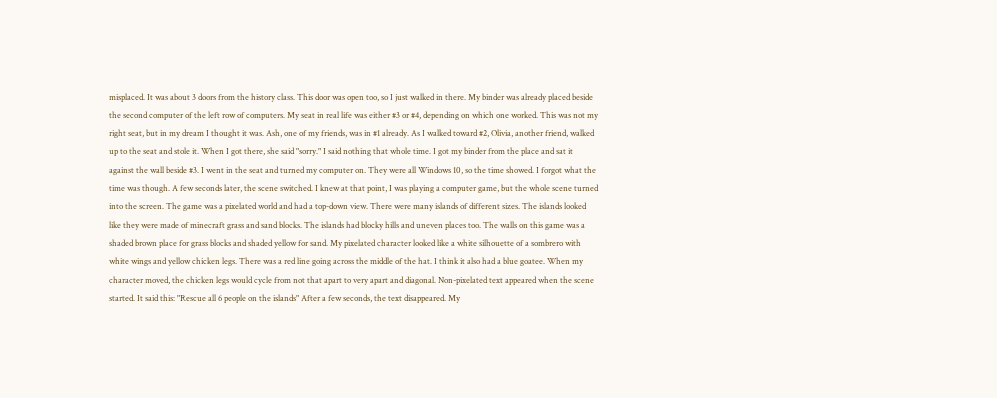misplaced. It was about 3 doors from the history class. This door was open too, so I just walked in there. My binder was already placed beside the second computer of the left row of computers. My seat in real life was either #3 or #4, depending on which one worked. This was not my right seat, but in my dream I thought it was. Ash, one of my friends, was in #1 already. As I walked toward #2, Olivia, another friend, walked up to the seat and stole it. When I got there, she said "sorry." I said nothing that whole time. I got my binder from the place and sat it against the wall beside #3. I went in the seat and turned my computer on. They were all Windows 10, so the time showed. I forgot what the time was though. A few seconds later, the scene switched. I knew at that point, I was playing a computer game, but the whole scene turned into the screen. The game was a pixelated world and had a top-down view. There were many islands of different sizes. The islands looked like they were made of minecraft grass and sand blocks. The islands had blocky hills and uneven places too. The walls on this game was a shaded brown place for grass blocks and shaded yellow for sand. My pixelated character looked like a white silhouette of a sombrero with white wings and yellow chicken legs. There was a red line going across the middle of the hat. I think it also had a blue goatee. When my character moved, the chicken legs would cycle from not that apart to very apart and diagonal. Non-pixelated text appeared when the scene started. It said this: "Rescue all 6 people on the islands" After a few seconds, the text disappeared. My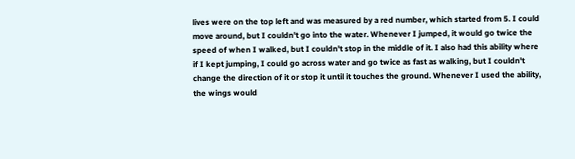lives were on the top left and was measured by a red number, which started from 5. I could move around, but I couldn't go into the water. Whenever I jumped, it would go twice the speed of when I walked, but I couldn't stop in the middle of it. I also had this ability where if I kept jumping, I could go across water and go twice as fast as walking, but I couldn't change the direction of it or stop it until it touches the ground. Whenever I used the ability, the wings would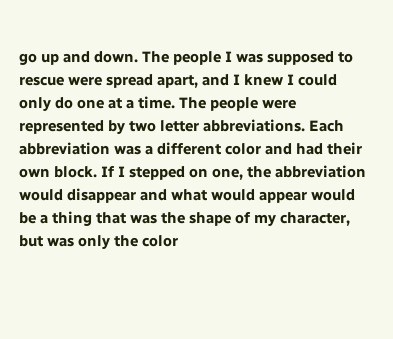go up and down. The people I was supposed to rescue were spread apart, and I knew I could only do one at a time. The people were represented by two letter abbreviations. Each abbreviation was a different color and had their own block. If I stepped on one, the abbreviation would disappear and what would appear would be a thing that was the shape of my character, but was only the color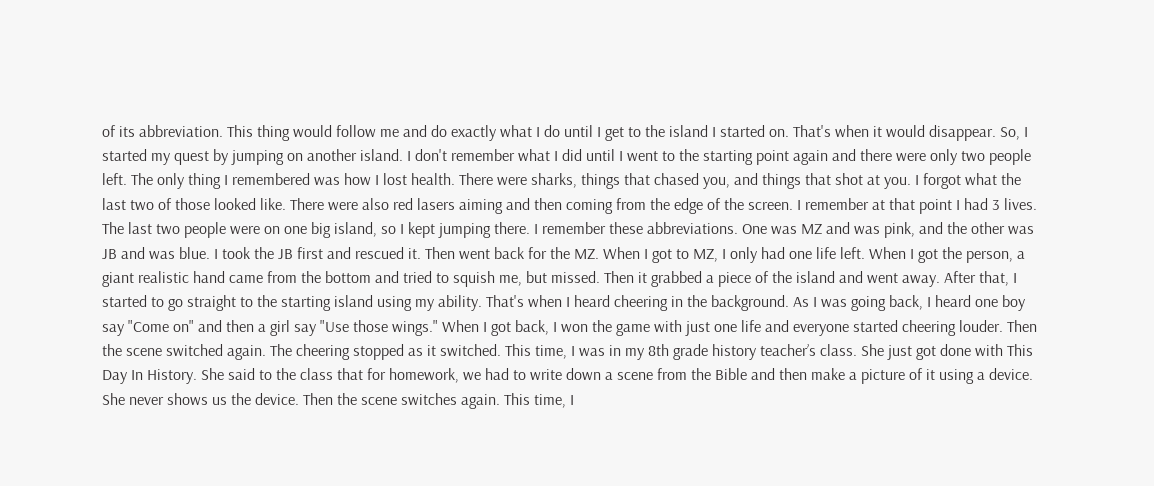of its abbreviation. This thing would follow me and do exactly what I do until I get to the island I started on. That's when it would disappear. So, I started my quest by jumping on another island. I don't remember what I did until I went to the starting point again and there were only two people left. The only thing I remembered was how I lost health. There were sharks, things that chased you, and things that shot at you. I forgot what the last two of those looked like. There were also red lasers aiming and then coming from the edge of the screen. I remember at that point I had 3 lives. The last two people were on one big island, so I kept jumping there. I remember these abbreviations. One was MZ and was pink, and the other was JB and was blue. I took the JB first and rescued it. Then went back for the MZ. When I got to MZ, I only had one life left. When I got the person, a giant realistic hand came from the bottom and tried to squish me, but missed. Then it grabbed a piece of the island and went away. After that, I started to go straight to the starting island using my ability. That's when I heard cheering in the background. As I was going back, I heard one boy say "Come on" and then a girl say "Use those wings." When I got back, I won the game with just one life and everyone started cheering louder. Then the scene switched again. The cheering stopped as it switched. This time, I was in my 8th grade history teacher’s class. She just got done with This Day In History. She said to the class that for homework, we had to write down a scene from the Bible and then make a picture of it using a device. She never shows us the device. Then the scene switches again. This time, I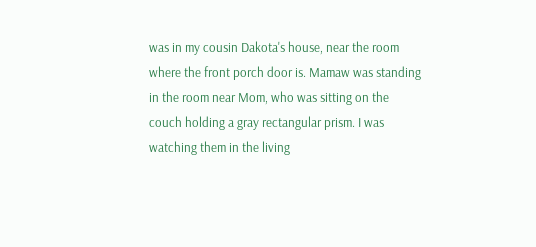was in my cousin Dakota's house, near the room where the front porch door is. Mamaw was standing in the room near Mom, who was sitting on the couch holding a gray rectangular prism. I was watching them in the living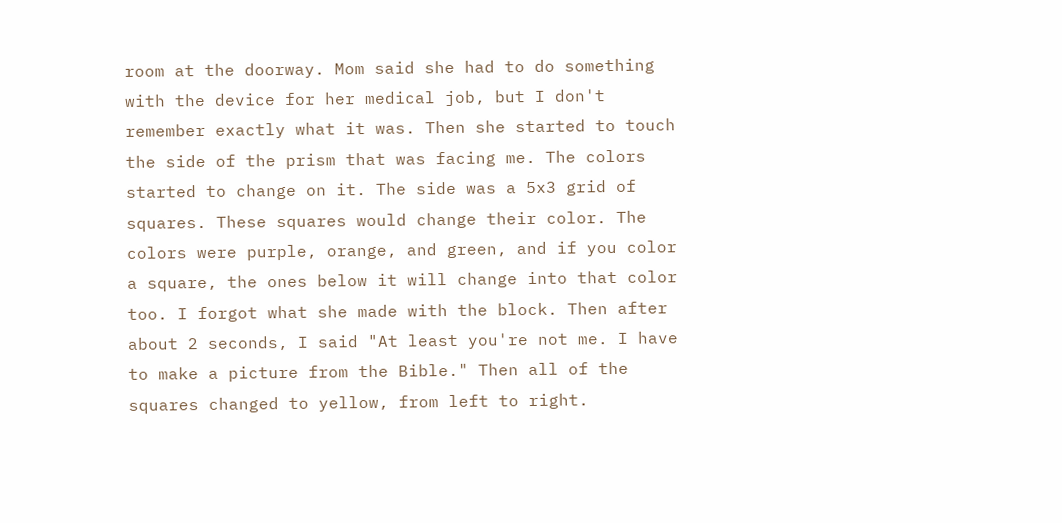room at the doorway. Mom said she had to do something with the device for her medical job, but I don't remember exactly what it was. Then she started to touch the side of the prism that was facing me. The colors started to change on it. The side was a 5x3 grid of squares. These squares would change their color. The colors were purple, orange, and green, and if you color a square, the ones below it will change into that color too. I forgot what she made with the block. Then after about 2 seconds, I said "At least you're not me. I have to make a picture from the Bible." Then all of the squares changed to yellow, from left to right.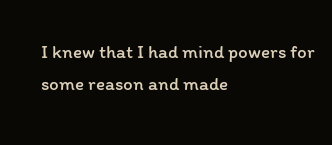I knew that I had mind powers for some reason and made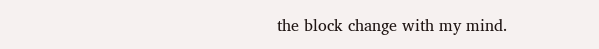the block change with my mind.